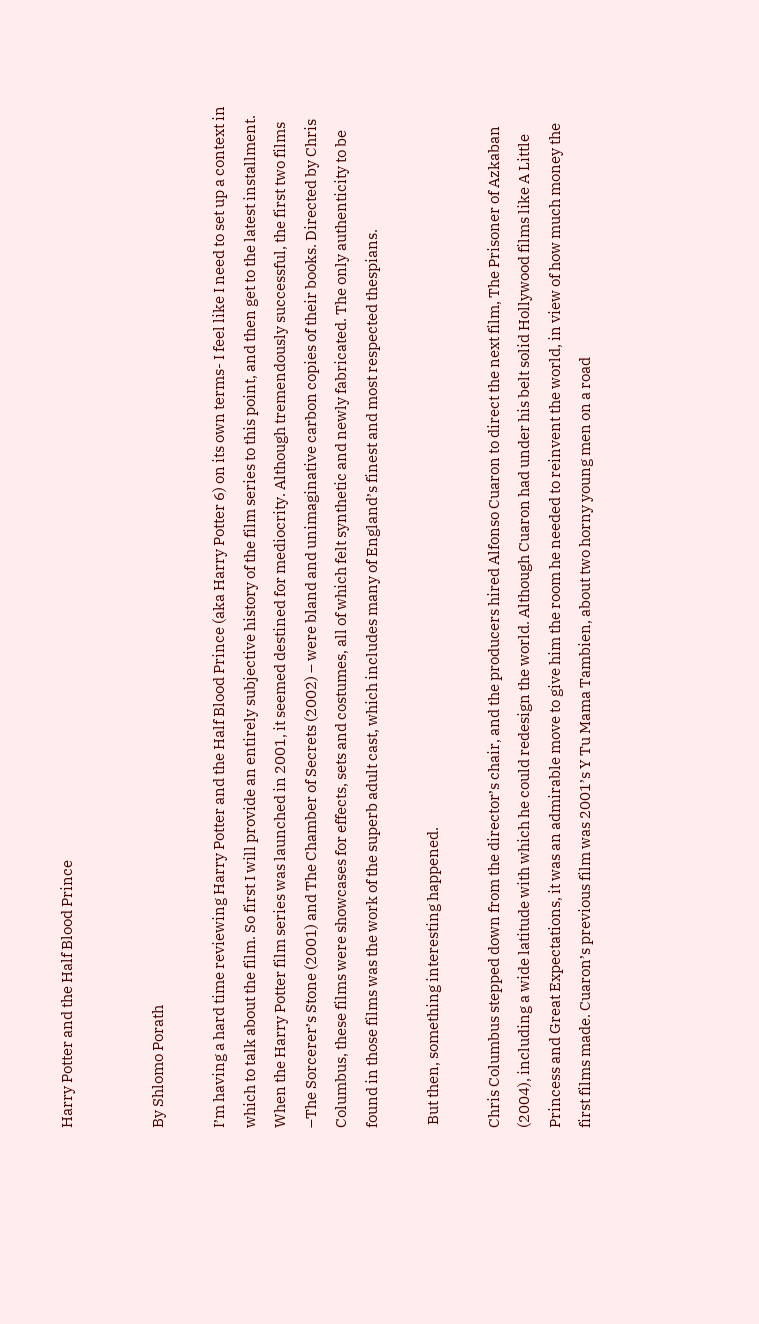Harry Potter and the Half Blood Prince


By Shlomo Porath

I’m having a hard time reviewing Harry Potter and the Half Blood Prince (aka Harry Potter 6) on its own terms- I feel like I need to set up a context in which to talk about the film. So first I will provide an entirely subjective history of the film series to this point, and then get to the latest installment.
When the Harry Potter film series was launched in 2001, it seemed destined for mediocrity. Although tremendously successful, the first two films –The Sorcerer’s Stone (2001) and The Chamber of Secrets (2002) – were bland and unimaginative carbon copies of their books. Directed by Chris Columbus, these films were showcases for effects, sets and costumes, all of which felt synthetic and newly fabricated. The only authenticity to be found in those films was the work of the superb adult cast, which includes many of England’s finest and most respected thespians.

 But then, something interesting happened.

Chris Columbus stepped down from the director’s chair, and the producers hired Alfonso Cuaron to direct the next film, The Prisoner of Azkaban (2004), including a wide latitude with which he could redesign the world. Although Cuaron had under his belt solid Hollywood films like A Little Princess and Great Expectations, it was an admirable move to give him the room he needed to reinvent the world, in view of how much money the first films made. Cuaron’s previous film was 2001’s Y Tu Mama Tambien, about two horny young men on a road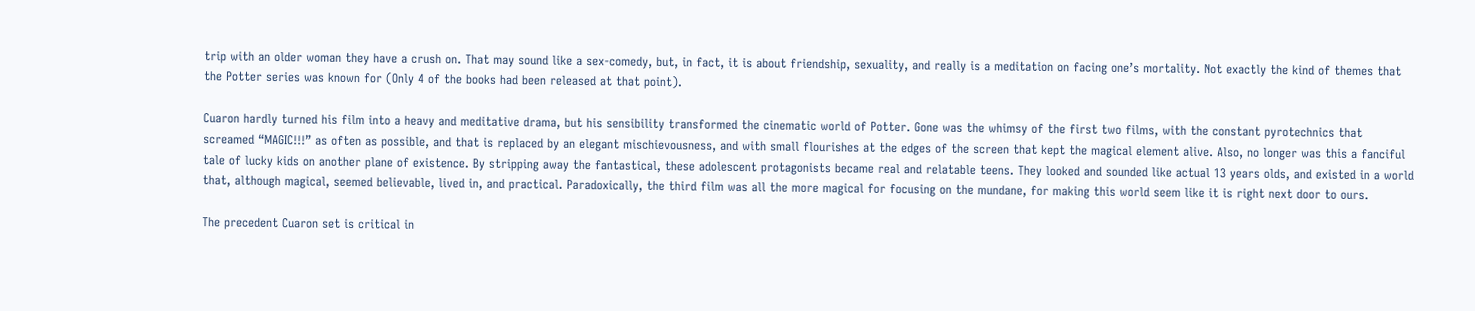trip with an older woman they have a crush on. That may sound like a sex-comedy, but, in fact, it is about friendship, sexuality, and really is a meditation on facing one’s mortality. Not exactly the kind of themes that the Potter series was known for (Only 4 of the books had been released at that point).

Cuaron hardly turned his film into a heavy and meditative drama, but his sensibility transformed the cinematic world of Potter. Gone was the whimsy of the first two films, with the constant pyrotechnics that screamed “MAGIC!!!” as often as possible, and that is replaced by an elegant mischievousness, and with small flourishes at the edges of the screen that kept the magical element alive. Also, no longer was this a fanciful tale of lucky kids on another plane of existence. By stripping away the fantastical, these adolescent protagonists became real and relatable teens. They looked and sounded like actual 13 years olds, and existed in a world that, although magical, seemed believable, lived in, and practical. Paradoxically, the third film was all the more magical for focusing on the mundane, for making this world seem like it is right next door to ours.

The precedent Cuaron set is critical in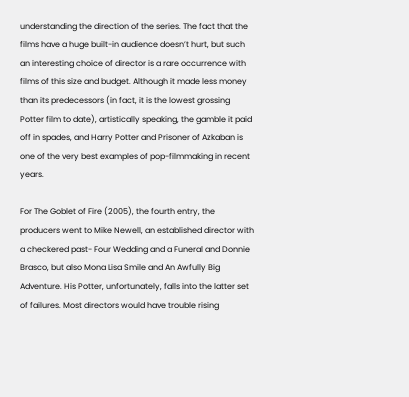understanding the direction of the series. The fact that the films have a huge built-in audience doesn’t hurt, but such an interesting choice of director is a rare occurrence with films of this size and budget. Although it made less money than its predecessors (in fact, it is the lowest grossing Potter film to date), artistically speaking, the gamble it paid off in spades, and Harry Potter and Prisoner of Azkaban is one of the very best examples of pop-filmmaking in recent years.

For The Goblet of Fire (2005), the fourth entry, the producers went to Mike Newell, an established director with a checkered past- Four Wedding and a Funeral and Donnie Brasco, but also Mona Lisa Smile and An Awfully Big Adventure. His Potter, unfortunately, falls into the latter set of failures. Most directors would have trouble rising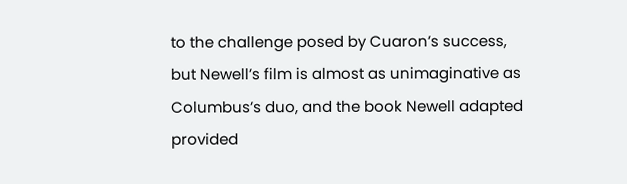to the challenge posed by Cuaron’s success, but Newell’s film is almost as unimaginative as Columbus’s duo, and the book Newell adapted provided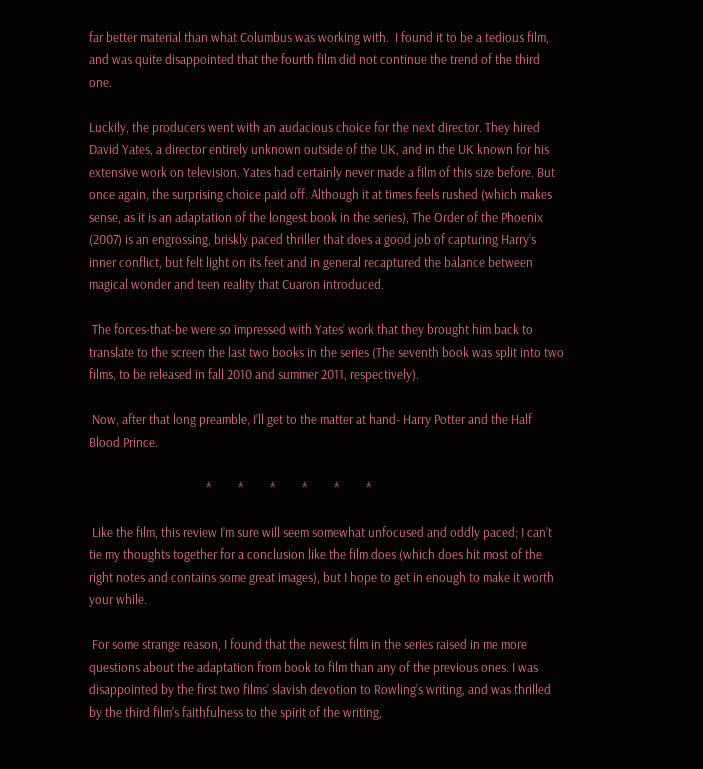far better material than what Columbus was working with.  I found it to be a tedious film, and was quite disappointed that the fourth film did not continue the trend of the third one.

Luckily, the producers went with an audacious choice for the next director. They hired David Yates, a director entirely unknown outside of the UK, and in the UK known for his extensive work on television. Yates had certainly never made a film of this size before. But once again, the surprising choice paid off. Although it at times feels rushed (which makes sense, as it is an adaptation of the longest book in the series), The Order of the Phoenix (2007) is an engrossing, briskly paced thriller that does a good job of capturing Harry’s inner conflict, but felt light on its feet and in general recaptured the balance between magical wonder and teen reality that Cuaron introduced.

 The forces-that-be were so impressed with Yates’ work that they brought him back to translate to the screen the last two books in the series (The seventh book was split into two films, to be released in fall 2010 and summer 2011, respectively).

 Now, after that long preamble, I’ll get to the matter at hand- Harry Potter and the Half Blood Prince.

                                       *         *         *         *         *         *

 Like the film, this review I’m sure will seem somewhat unfocused and oddly paced; I can’t tie my thoughts together for a conclusion like the film does (which does hit most of the right notes and contains some great images), but I hope to get in enough to make it worth your while.

 For some strange reason, I found that the newest film in the series raised in me more questions about the adaptation from book to film than any of the previous ones. I was disappointed by the first two films’ slavish devotion to Rowling’s writing, and was thrilled by the third film’s faithfulness to the spirit of the writing,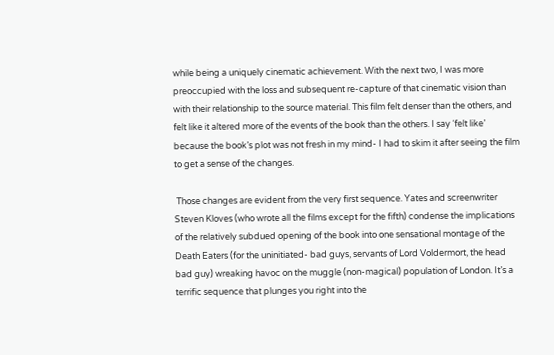while being a uniquely cinematic achievement. With the next two, I was more preoccupied with the loss and subsequent re-capture of that cinematic vision than with their relationship to the source material. This film felt denser than the others, and felt like it altered more of the events of the book than the others. I say ‘felt like’ because the book’s plot was not fresh in my mind- I had to skim it after seeing the film to get a sense of the changes.

 Those changes are evident from the very first sequence. Yates and screenwriter Steven Kloves (who wrote all the films except for the fifth) condense the implications of the relatively subdued opening of the book into one sensational montage of the Death Eaters (for the uninitiated- bad guys, servants of Lord Voldermort, the head bad guy) wreaking havoc on the muggle (non-magical) population of London. It’s a terrific sequence that plunges you right into the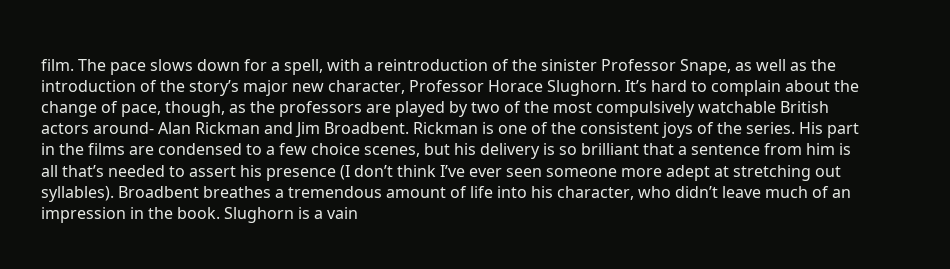film. The pace slows down for a spell, with a reintroduction of the sinister Professor Snape, as well as the introduction of the story’s major new character, Professor Horace Slughorn. It’s hard to complain about the change of pace, though, as the professors are played by two of the most compulsively watchable British actors around- Alan Rickman and Jim Broadbent. Rickman is one of the consistent joys of the series. His part in the films are condensed to a few choice scenes, but his delivery is so brilliant that a sentence from him is all that’s needed to assert his presence (I don’t think I’ve ever seen someone more adept at stretching out syllables). Broadbent breathes a tremendous amount of life into his character, who didn’t leave much of an impression in the book. Slughorn is a vain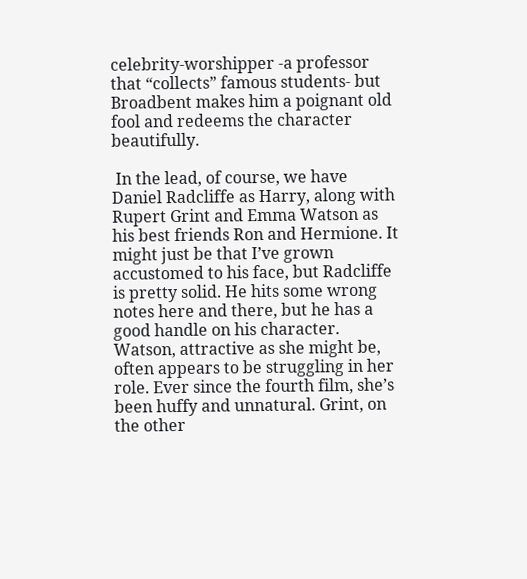celebrity-worshipper -a professor that “collects” famous students- but Broadbent makes him a poignant old fool and redeems the character beautifully.

 In the lead, of course, we have Daniel Radcliffe as Harry, along with Rupert Grint and Emma Watson as his best friends Ron and Hermione. It might just be that I’ve grown accustomed to his face, but Radcliffe is pretty solid. He hits some wrong notes here and there, but he has a good handle on his character. Watson, attractive as she might be, often appears to be struggling in her role. Ever since the fourth film, she’s been huffy and unnatural. Grint, on the other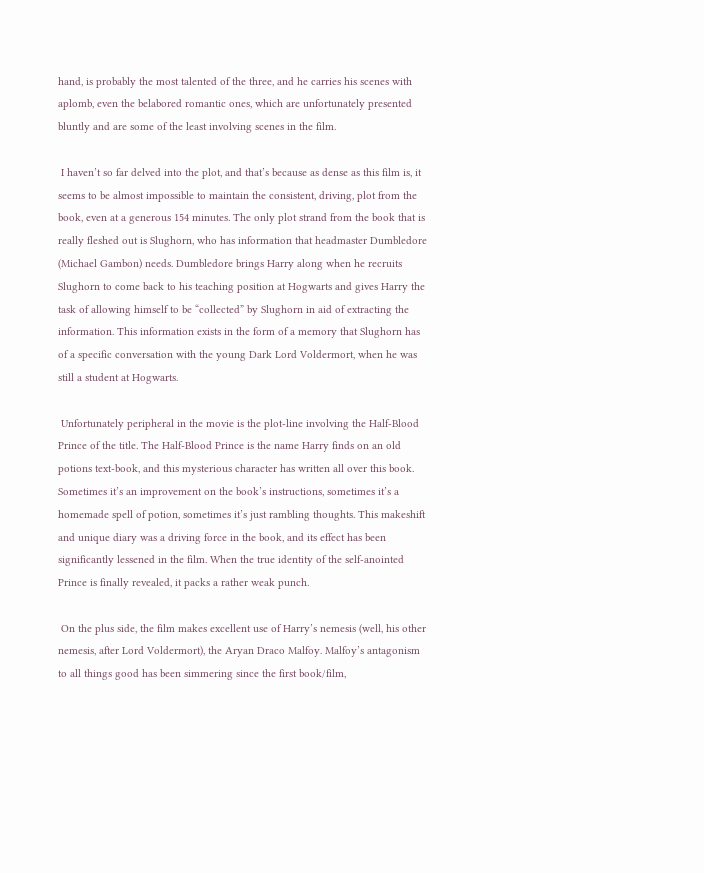hand, is probably the most talented of the three, and he carries his scenes with aplomb, even the belabored romantic ones, which are unfortunately presented bluntly and are some of the least involving scenes in the film.

 I haven’t so far delved into the plot, and that’s because as dense as this film is, it seems to be almost impossible to maintain the consistent, driving, plot from the book, even at a generous 154 minutes. The only plot strand from the book that is really fleshed out is Slughorn, who has information that headmaster Dumbledore (Michael Gambon) needs. Dumbledore brings Harry along when he recruits Slughorn to come back to his teaching position at Hogwarts and gives Harry the task of allowing himself to be “collected” by Slughorn in aid of extracting the information. This information exists in the form of a memory that Slughorn has of a specific conversation with the young Dark Lord Voldermort, when he was still a student at Hogwarts.

 Unfortunately peripheral in the movie is the plot-line involving the Half-Blood Prince of the title. The Half-Blood Prince is the name Harry finds on an old potions text-book, and this mysterious character has written all over this book. Sometimes it’s an improvement on the book’s instructions, sometimes it’s a homemade spell of potion, sometimes it’s just rambling thoughts. This makeshift and unique diary was a driving force in the book, and its effect has been significantly lessened in the film. When the true identity of the self-anointed Prince is finally revealed, it packs a rather weak punch.

 On the plus side, the film makes excellent use of Harry’s nemesis (well, his other nemesis, after Lord Voldermort), the Aryan Draco Malfoy. Malfoy’s antagonism to all things good has been simmering since the first book/film,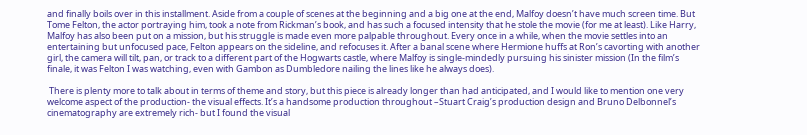and finally boils over in this installment. Aside from a couple of scenes at the beginning and a big one at the end, Malfoy doesn’t have much screen time. But Tome Felton, the actor portraying him, took a note from Rickman’s book, and has such a focused intensity that he stole the movie (for me at least). Like Harry, Malfoy has also been put on a mission, but his struggle is made even more palpable throughout. Every once in a while, when the movie settles into an entertaining but unfocused pace, Felton appears on the sideline, and refocuses it. After a banal scene where Hermione huffs at Ron’s cavorting with another girl, the camera will tilt, pan, or track to a different part of the Hogwarts castle, where Malfoy is single-mindedly pursuing his sinister mission (In the film’s finale, it was Felton I was watching, even with Gambon as Dumbledore nailing the lines like he always does).

 There is plenty more to talk about in terms of theme and story, but this piece is already longer than had anticipated, and I would like to mention one very welcome aspect of the production- the visual effects. It’s a handsome production throughout –Stuart Craig’s production design and Bruno Delbonnel’s cinematography are extremely rich- but I found the visual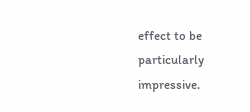effect to be particularly impressive.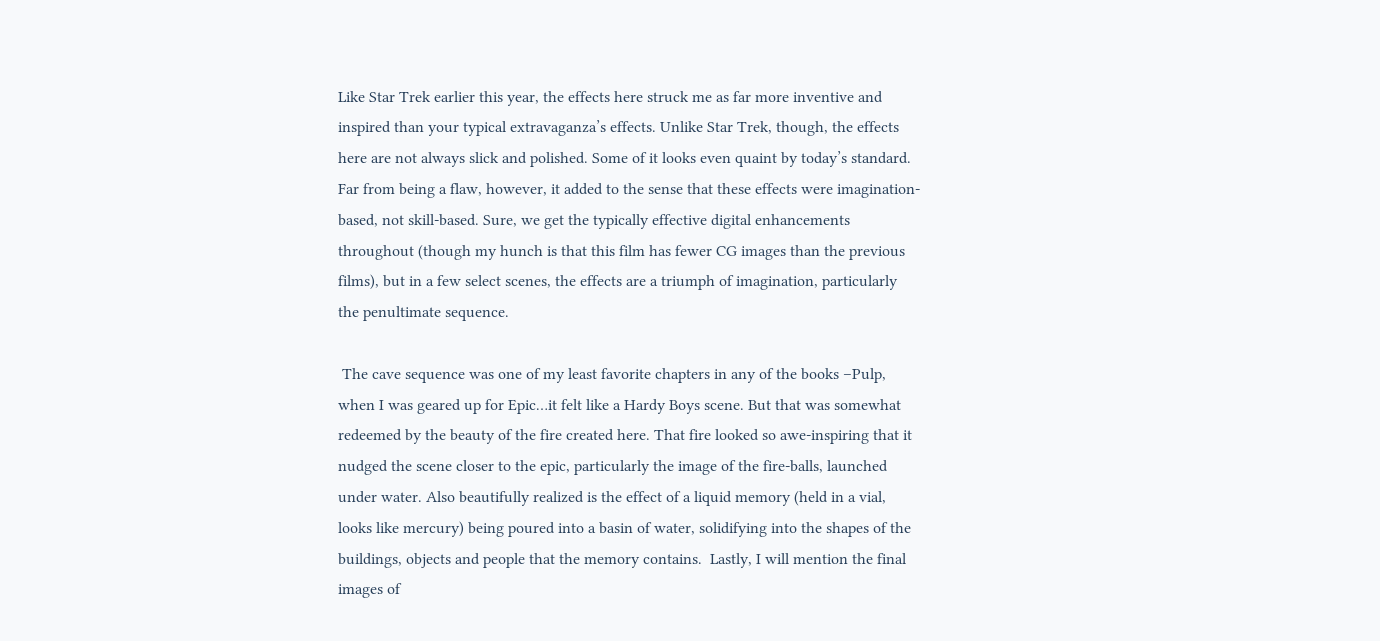Like Star Trek earlier this year, the effects here struck me as far more inventive and inspired than your typical extravaganza’s effects. Unlike Star Trek, though, the effects here are not always slick and polished. Some of it looks even quaint by today’s standard. Far from being a flaw, however, it added to the sense that these effects were imagination-based, not skill-based. Sure, we get the typically effective digital enhancements throughout (though my hunch is that this film has fewer CG images than the previous films), but in a few select scenes, the effects are a triumph of imagination, particularly the penultimate sequence.

 The cave sequence was one of my least favorite chapters in any of the books –Pulp, when I was geared up for Epic…it felt like a Hardy Boys scene. But that was somewhat redeemed by the beauty of the fire created here. That fire looked so awe-inspiring that it nudged the scene closer to the epic, particularly the image of the fire-balls, launched under water. Also beautifully realized is the effect of a liquid memory (held in a vial, looks like mercury) being poured into a basin of water, solidifying into the shapes of the buildings, objects and people that the memory contains.  Lastly, I will mention the final images of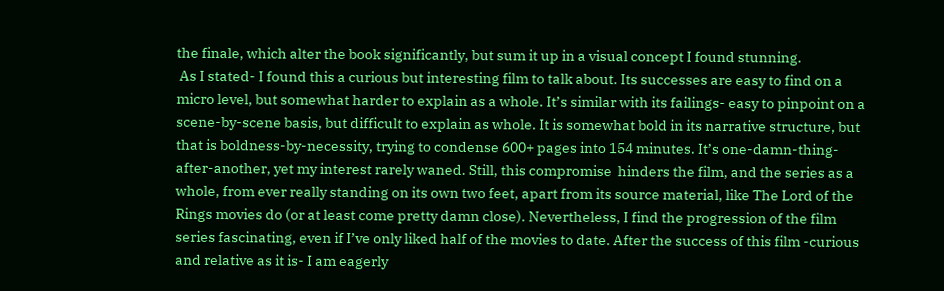the finale, which alter the book significantly, but sum it up in a visual concept I found stunning.
 As I stated- I found this a curious but interesting film to talk about. Its successes are easy to find on a micro level, but somewhat harder to explain as a whole. It’s similar with its failings- easy to pinpoint on a scene-by-scene basis, but difficult to explain as whole. It is somewhat bold in its narrative structure, but that is boldness-by-necessity, trying to condense 600+ pages into 154 minutes. It’s one-damn-thing-after-another, yet my interest rarely waned. Still, this compromise  hinders the film, and the series as a whole, from ever really standing on its own two feet, apart from its source material, like The Lord of the Rings movies do (or at least come pretty damn close). Nevertheless, I find the progression of the film series fascinating, even if I’ve only liked half of the movies to date. After the success of this film -curious and relative as it is- I am eagerly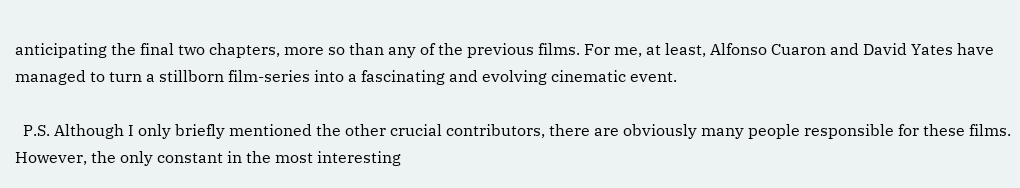anticipating the final two chapters, more so than any of the previous films. For me, at least, Alfonso Cuaron and David Yates have managed to turn a stillborn film-series into a fascinating and evolving cinematic event.

  P.S. Although I only briefly mentioned the other crucial contributors, there are obviously many people responsible for these films. However, the only constant in the most interesting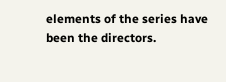elements of the series have been the directors.